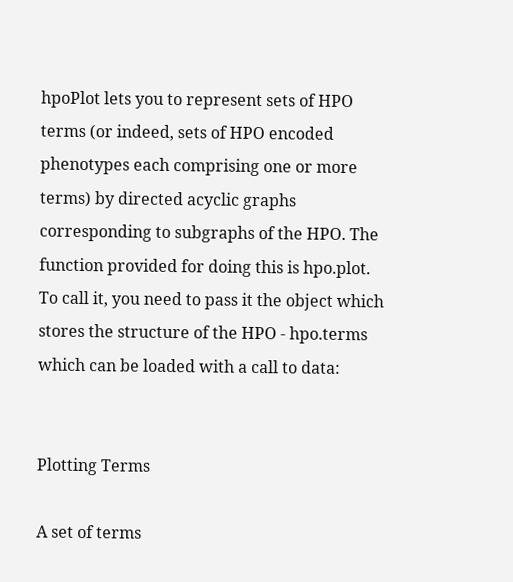hpoPlot lets you to represent sets of HPO terms (or indeed, sets of HPO encoded phenotypes each comprising one or more terms) by directed acyclic graphs corresponding to subgraphs of the HPO. The function provided for doing this is hpo.plot. To call it, you need to pass it the object which stores the structure of the HPO - hpo.terms which can be loaded with a call to data:


Plotting Terms

A set of terms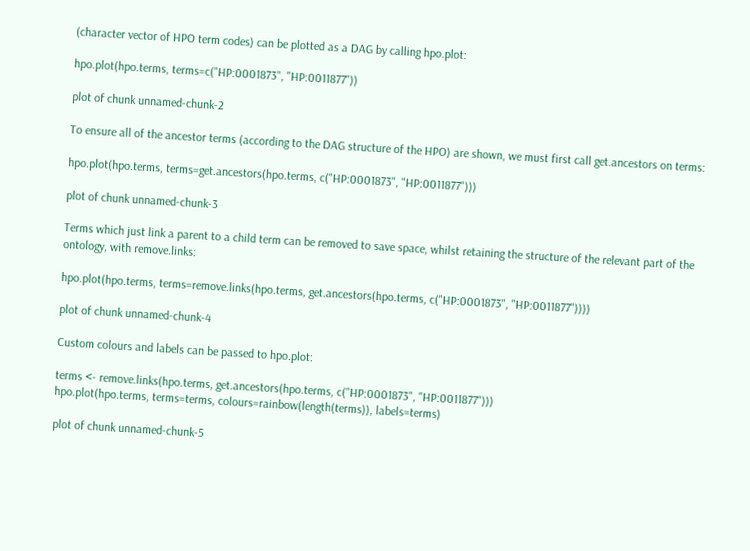(character vector of HPO term codes) can be plotted as a DAG by calling hpo.plot:

hpo.plot(hpo.terms, terms=c("HP:0001873", "HP:0011877"))

plot of chunk unnamed-chunk-2

To ensure all of the ancestor terms (according to the DAG structure of the HPO) are shown, we must first call get.ancestors on terms:

hpo.plot(hpo.terms, terms=get.ancestors(hpo.terms, c("HP:0001873", "HP:0011877")))

plot of chunk unnamed-chunk-3

Terms which just link a parent to a child term can be removed to save space, whilst retaining the structure of the relevant part of the ontology, with remove.links:

hpo.plot(hpo.terms, terms=remove.links(hpo.terms, get.ancestors(hpo.terms, c("HP:0001873", "HP:0011877"))))

plot of chunk unnamed-chunk-4

Custom colours and labels can be passed to hpo.plot:

terms <- remove.links(hpo.terms, get.ancestors(hpo.terms, c("HP:0001873", "HP:0011877")))
hpo.plot(hpo.terms, terms=terms, colours=rainbow(length(terms)), labels=terms)

plot of chunk unnamed-chunk-5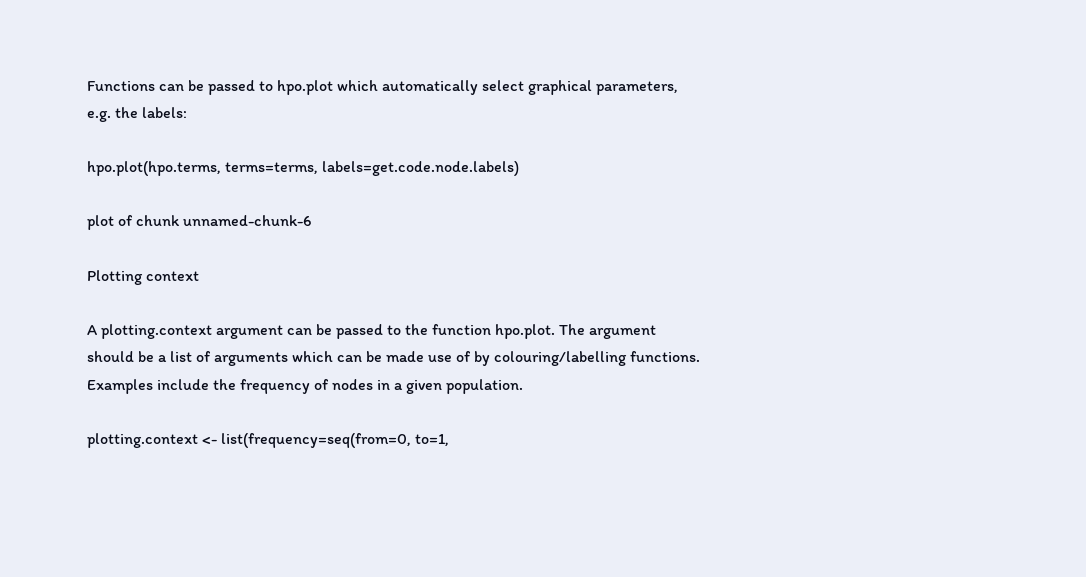Functions can be passed to hpo.plot which automatically select graphical parameters, e.g. the labels:

hpo.plot(hpo.terms, terms=terms, labels=get.code.node.labels)

plot of chunk unnamed-chunk-6

Plotting context

A plotting.context argument can be passed to the function hpo.plot. The argument should be a list of arguments which can be made use of by colouring/labelling functions. Examples include the frequency of nodes in a given population.

plotting.context <- list(frequency=seq(from=0, to=1,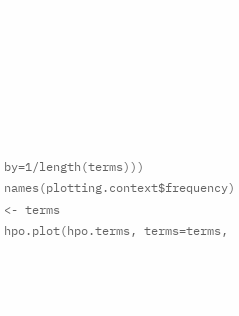by=1/length(terms)))
names(plotting.context$frequency) <- terms
hpo.plot(hpo.terms, terms=terms,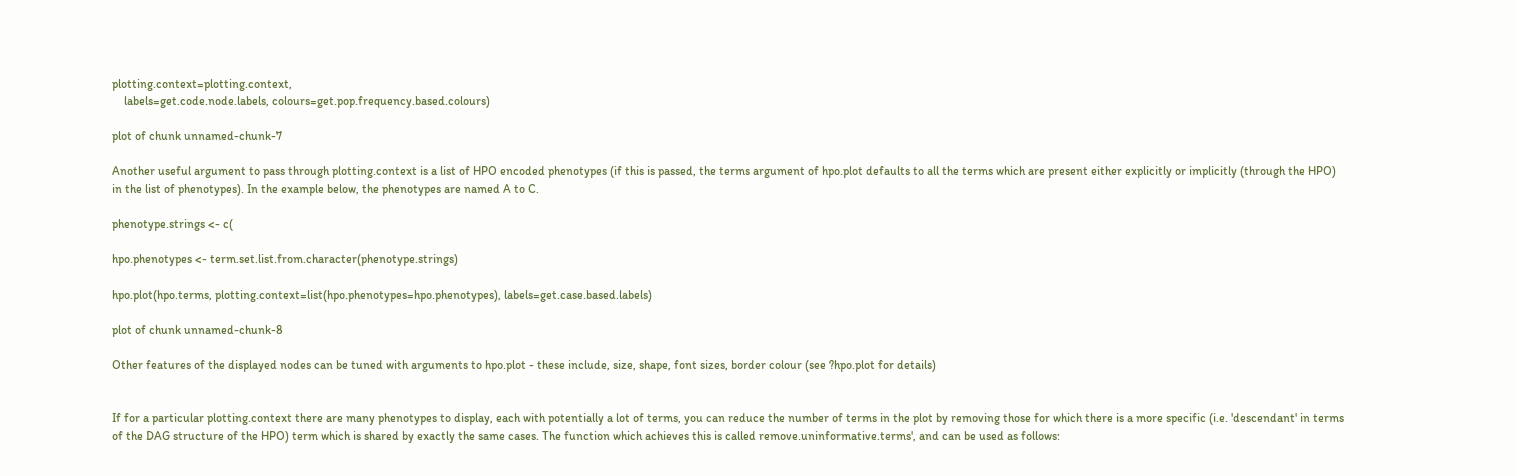plotting.context=plotting.context,
    labels=get.code.node.labels, colours=get.pop.frequency.based.colours)

plot of chunk unnamed-chunk-7

Another useful argument to pass through plotting.context is a list of HPO encoded phenotypes (if this is passed, the terms argument of hpo.plot defaults to all the terms which are present either explicitly or implicitly (through the HPO) in the list of phenotypes). In the example below, the phenotypes are named A to C.

phenotype.strings <- c(

hpo.phenotypes <- term.set.list.from.character(phenotype.strings)

hpo.plot(hpo.terms, plotting.context=list(hpo.phenotypes=hpo.phenotypes), labels=get.case.based.labels)

plot of chunk unnamed-chunk-8

Other features of the displayed nodes can be tuned with arguments to hpo.plot - these include, size, shape, font sizes, border colour (see ?hpo.plot for details)


If for a particular plotting.context there are many phenotypes to display, each with potentially a lot of terms, you can reduce the number of terms in the plot by removing those for which there is a more specific (i.e. 'descendant' in terms of the DAG structure of the HPO) term which is shared by exactly the same cases. The function which achieves this is called remove.uninformative.terms', and can be used as follows: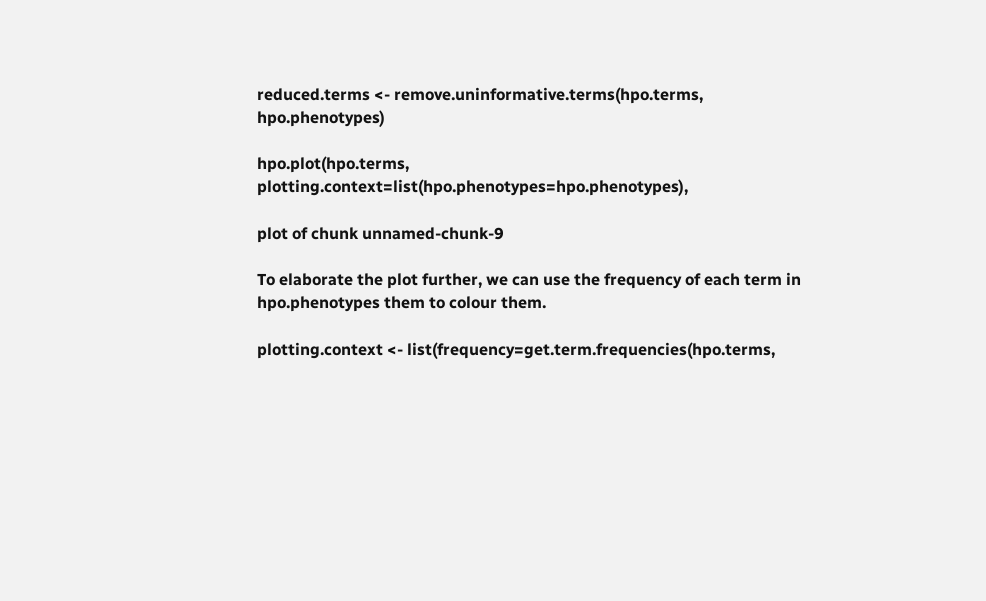reduced.terms <- remove.uninformative.terms(hpo.terms, hpo.phenotypes)

hpo.plot(hpo.terms, plotting.context=list(hpo.phenotypes=hpo.phenotypes),

plot of chunk unnamed-chunk-9

To elaborate the plot further, we can use the frequency of each term in hpo.phenotypes them to colour them.

plotting.context <- list(frequency=get.term.frequencies(hpo.terms,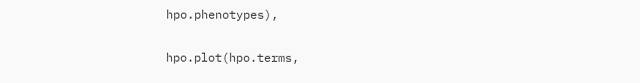hpo.phenotypes),

hpo.plot(hpo.terms,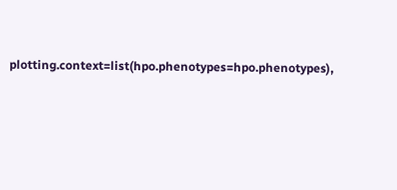plotting.context=list(hpo.phenotypes=hpo.phenotypes),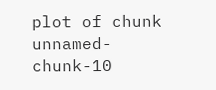plot of chunk unnamed-chunk-10